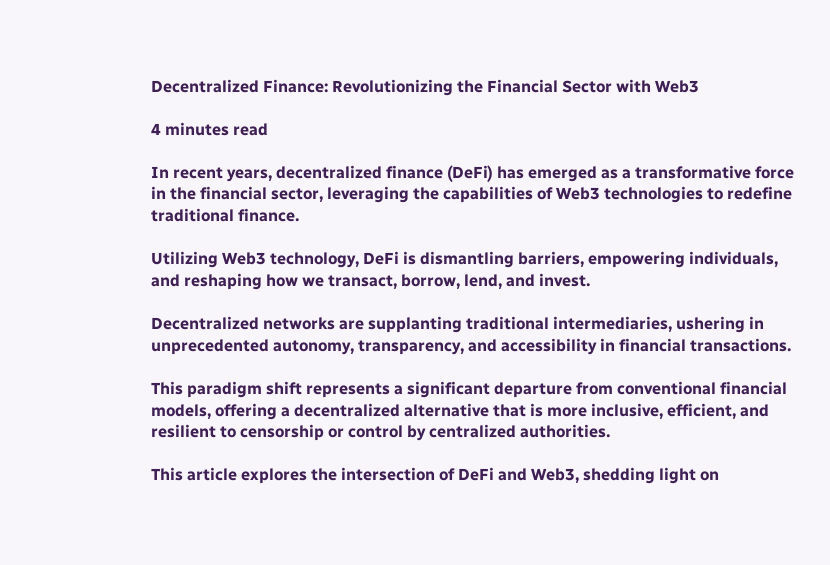Decentralized Finance: Revolutionizing the Financial Sector with Web3

4 minutes read

In recent years, decentralized finance (DeFi) has emerged as a transformative force in the financial sector, leveraging the capabilities of Web3 technologies to redefine traditional finance.

Utilizing Web3 technology, DeFi is dismantling barriers, empowering individuals, and reshaping how we transact, borrow, lend, and invest.

Decentralized networks are supplanting traditional intermediaries, ushering in unprecedented autonomy, transparency, and accessibility in financial transactions.

This paradigm shift represents a significant departure from conventional financial models, offering a decentralized alternative that is more inclusive, efficient, and resilient to censorship or control by centralized authorities.

This article explores the intersection of DeFi and Web3, shedding light on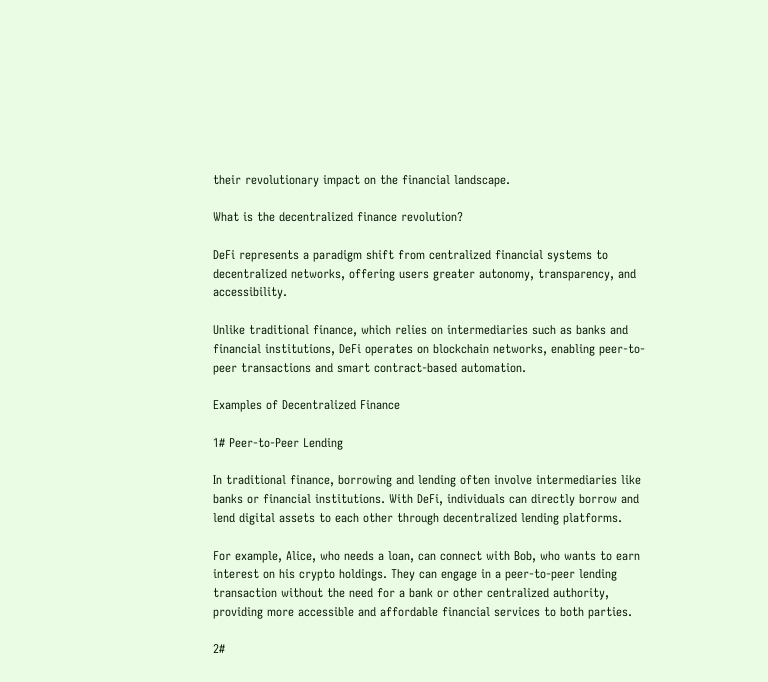their revolutionary impact on the financial landscape.

What is the decentralized finance revolution?

DeFi represents a paradigm shift from centralized financial systems to decentralized networks, offering users greater autonomy, transparency, and accessibility.

Unlike traditional finance, which relies on intermediaries such as banks and financial institutions, DeFi operates on blockchain networks, enabling peer-to-peer transactions and smart contract-based automation.

Examples of Decentralized Finance

1# Peer-to-Peer Lending

In traditional finance, borrowing and lending often involve intermediaries like banks or financial institutions. With DeFi, individuals can directly borrow and lend digital assets to each other through decentralized lending platforms.

For example, Alice, who needs a loan, can connect with Bob, who wants to earn interest on his crypto holdings. They can engage in a peer-to-peer lending transaction without the need for a bank or other centralized authority, providing more accessible and affordable financial services to both parties.

2#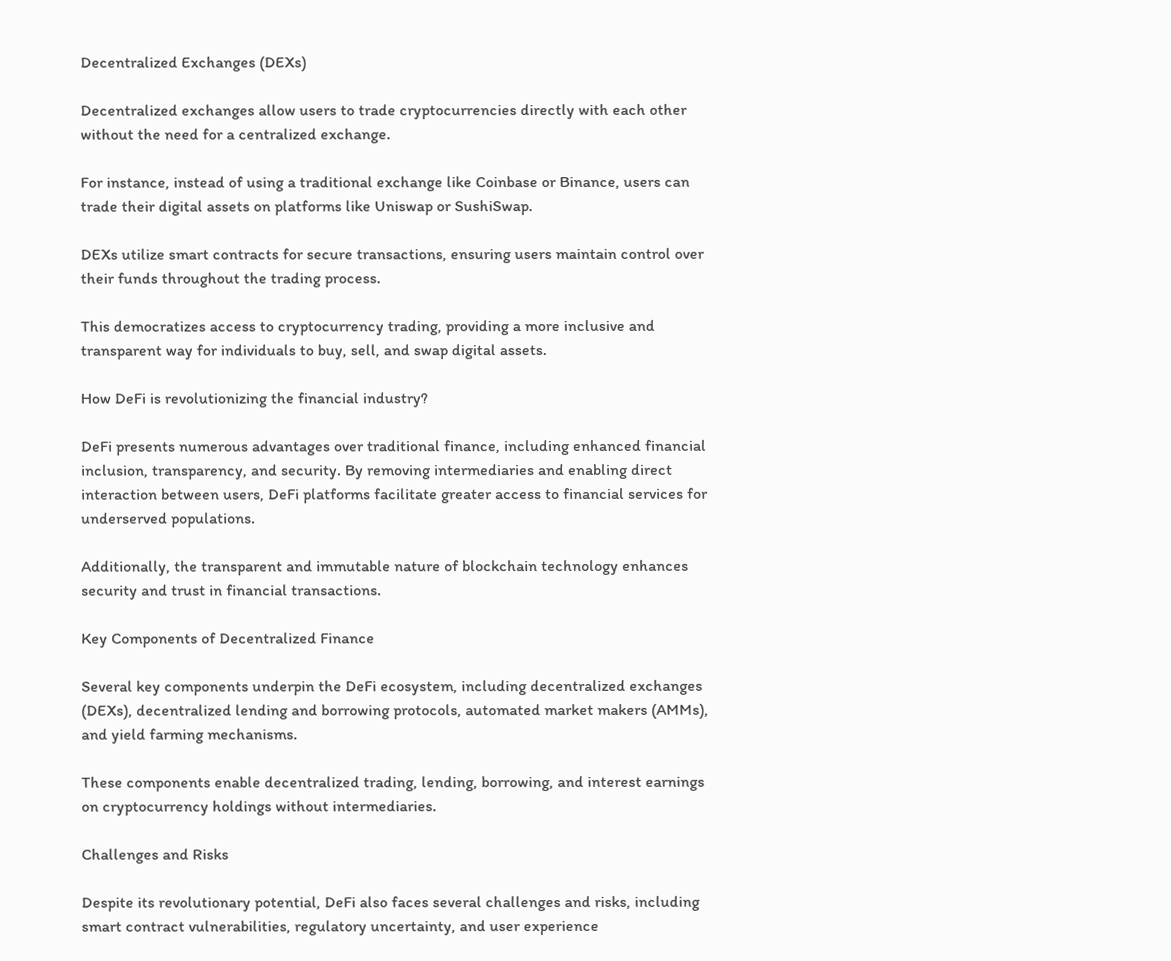Decentralized Exchanges (DEXs)

Decentralized exchanges allow users to trade cryptocurrencies directly with each other without the need for a centralized exchange.

For instance, instead of using a traditional exchange like Coinbase or Binance, users can trade their digital assets on platforms like Uniswap or SushiSwap.

DEXs utilize smart contracts for secure transactions, ensuring users maintain control over their funds throughout the trading process.

This democratizes access to cryptocurrency trading, providing a more inclusive and transparent way for individuals to buy, sell, and swap digital assets.

How DeFi is revolutionizing the financial industry?

DeFi presents numerous advantages over traditional finance, including enhanced financial inclusion, transparency, and security. By removing intermediaries and enabling direct interaction between users, DeFi platforms facilitate greater access to financial services for underserved populations.

Additionally, the transparent and immutable nature of blockchain technology enhances security and trust in financial transactions.

Key Components of Decentralized Finance

Several key components underpin the DeFi ecosystem, including decentralized exchanges (DEXs), decentralized lending and borrowing protocols, automated market makers (AMMs), and yield farming mechanisms.

These components enable decentralized trading, lending, borrowing, and interest earnings on cryptocurrency holdings without intermediaries.

Challenges and Risks

Despite its revolutionary potential, DeFi also faces several challenges and risks, including smart contract vulnerabilities, regulatory uncertainty, and user experience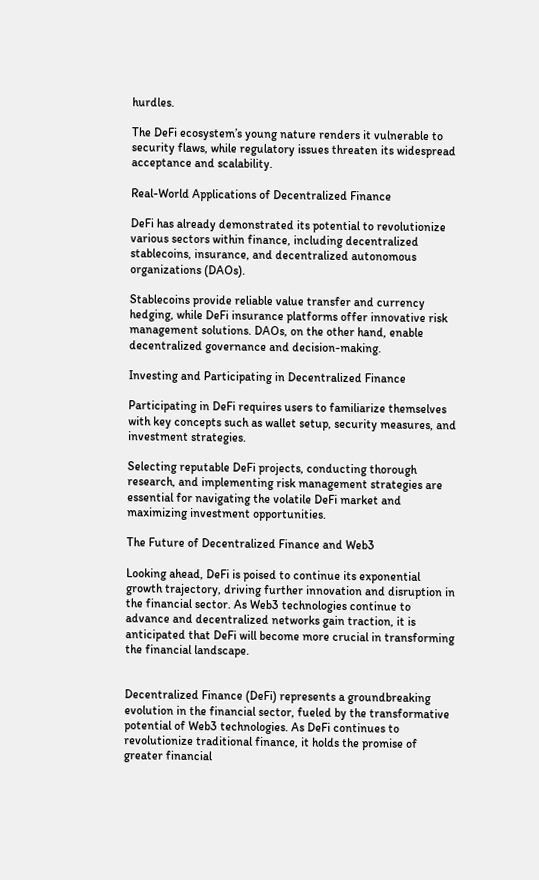hurdles.

The DeFi ecosystem’s young nature renders it vulnerable to security flaws, while regulatory issues threaten its widespread acceptance and scalability.

Real-World Applications of Decentralized Finance

DeFi has already demonstrated its potential to revolutionize various sectors within finance, including decentralized stablecoins, insurance, and decentralized autonomous organizations (DAOs).

Stablecoins provide reliable value transfer and currency hedging, while DeFi insurance platforms offer innovative risk management solutions. DAOs, on the other hand, enable decentralized governance and decision-making.

Investing and Participating in Decentralized Finance

Participating in DeFi requires users to familiarize themselves with key concepts such as wallet setup, security measures, and investment strategies.

Selecting reputable DeFi projects, conducting thorough research, and implementing risk management strategies are essential for navigating the volatile DeFi market and maximizing investment opportunities.

The Future of Decentralized Finance and Web3

Looking ahead, DeFi is poised to continue its exponential growth trajectory, driving further innovation and disruption in the financial sector. As Web3 technologies continue to advance and decentralized networks gain traction, it is anticipated that DeFi will become more crucial in transforming the financial landscape.


Decentralized Finance (DeFi) represents a groundbreaking evolution in the financial sector, fueled by the transformative potential of Web3 technologies. As DeFi continues to revolutionize traditional finance, it holds the promise of greater financial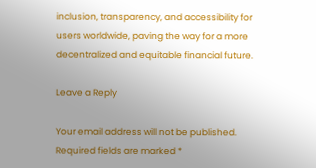inclusion, transparency, and accessibility for users worldwide, paving the way for a more decentralized and equitable financial future.

Leave a Reply

Your email address will not be published. Required fields are marked *